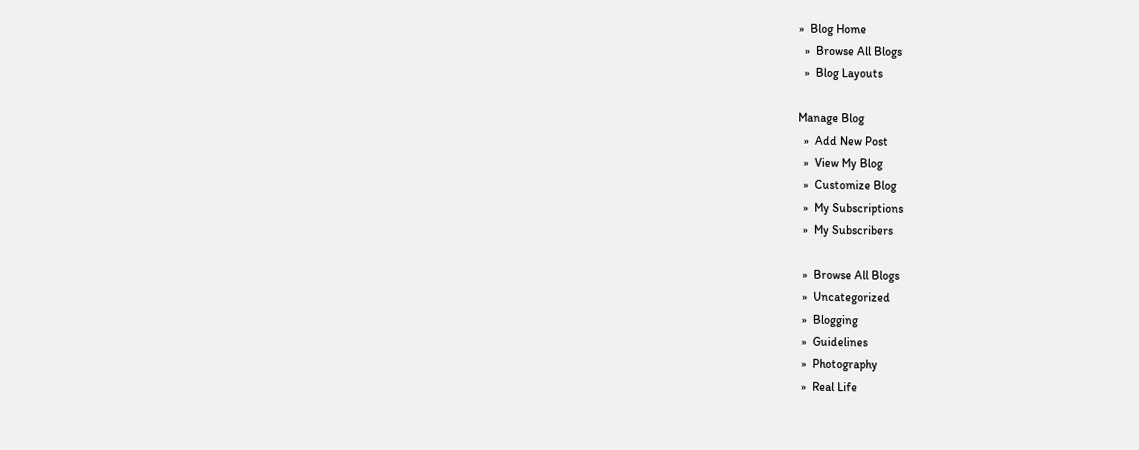»  Blog Home
  »  Browse All Blogs
  »  Blog Layouts

Manage Blog
  »  Add New Post
  »  View My Blog
  »  Customize Blog
  »  My Subscriptions
  »  My Subscribers

  »  Browse All Blogs
  »  Uncategorized
  »  Blogging
  »  Guidelines
  »  Photography
  »  Real Life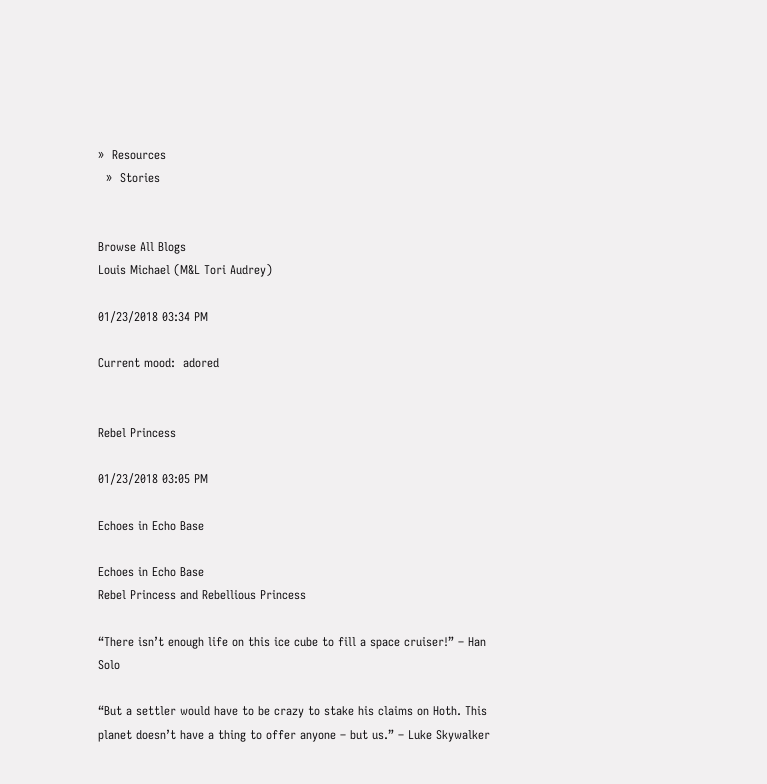»  Resources
  »  Stories


Browse All Blogs
Louis Michael (M&L Tori Audrey)

01/23/2018 03:34 PM

Current mood:  adored


Rebel Princess

01/23/2018 03:05 PM

Echoes in Echo Base

Echoes in Echo Base
Rebel Princess and Rebellious Princess

“There isn’t enough life on this ice cube to fill a space cruiser!” – Han Solo

“But a settler would have to be crazy to stake his claims on Hoth. This planet doesn’t have a thing to offer anyone – but us.” – Luke Skywalker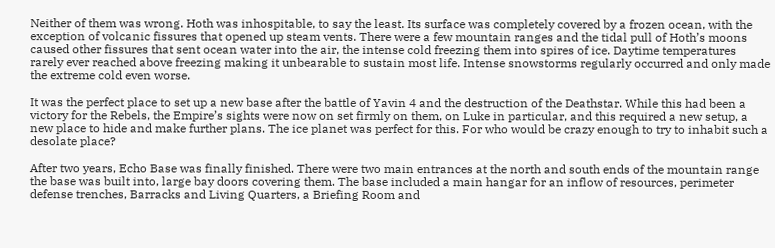Neither of them was wrong. Hoth was inhospitable, to say the least. Its surface was completely covered by a frozen ocean, with the exception of volcanic fissures that opened up steam vents. There were a few mountain ranges and the tidal pull of Hoth’s moons caused other fissures that sent ocean water into the air, the intense cold freezing them into spires of ice. Daytime temperatures rarely ever reached above freezing making it unbearable to sustain most life. Intense snowstorms regularly occurred and only made the extreme cold even worse.

It was the perfect place to set up a new base after the battle of Yavin 4 and the destruction of the Deathstar. While this had been a victory for the Rebels, the Empire’s sights were now on set firmly on them, on Luke in particular, and this required a new setup, a new place to hide and make further plans. The ice planet was perfect for this. For who would be crazy enough to try to inhabit such a desolate place?

After two years, Echo Base was finally finished. There were two main entrances at the north and south ends of the mountain range the base was built into, large bay doors covering them. The base included a main hangar for an inflow of resources, perimeter defense trenches, Barracks and Living Quarters, a Briefing Room and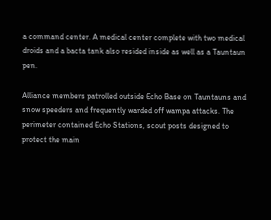a command center. A medical center complete with two medical droids and a bacta tank also resided inside as well as a Tauntaun pen.

Alliance members patrolled outside Echo Base on Tauntauns and snow speeders and frequently warded off wampa attacks. The perimeter contained Echo Stations, scout posts designed to protect the main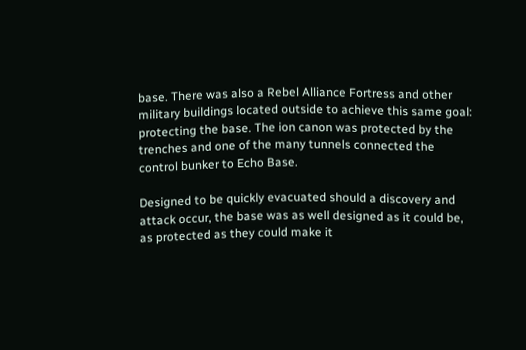base. There was also a Rebel Alliance Fortress and other military buildings located outside to achieve this same goal: protecting the base. The ion canon was protected by the trenches and one of the many tunnels connected the control bunker to Echo Base.

Designed to be quickly evacuated should a discovery and attack occur, the base was as well designed as it could be, as protected as they could make it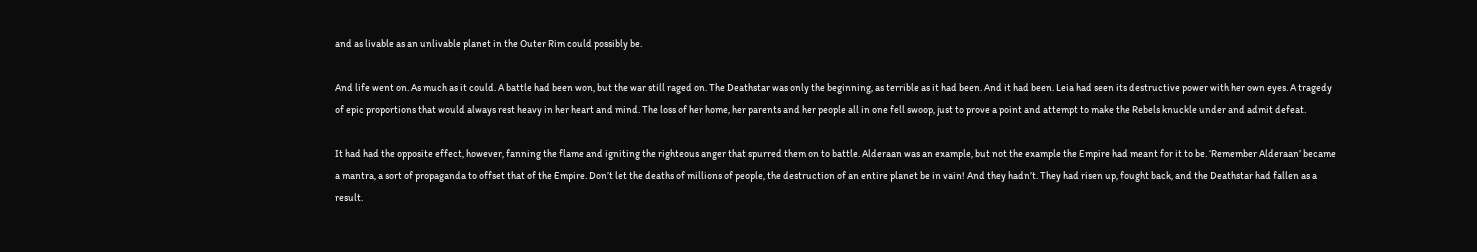and as livable as an unlivable planet in the Outer Rim could possibly be.

And life went on. As much as it could. A battle had been won, but the war still raged on. The Deathstar was only the beginning, as terrible as it had been. And it had been. Leia had seen its destructive power with her own eyes. A tragedy of epic proportions that would always rest heavy in her heart and mind. The loss of her home, her parents and her people all in one fell swoop, just to prove a point and attempt to make the Rebels knuckle under and admit defeat.

It had had the opposite effect, however, fanning the flame and igniting the righteous anger that spurred them on to battle. Alderaan was an example, but not the example the Empire had meant for it to be. ‘Remember Alderaan’ became a mantra, a sort of propaganda to offset that of the Empire. Don’t let the deaths of millions of people, the destruction of an entire planet be in vain! And they hadn’t. They had risen up, fought back, and the Deathstar had fallen as a result.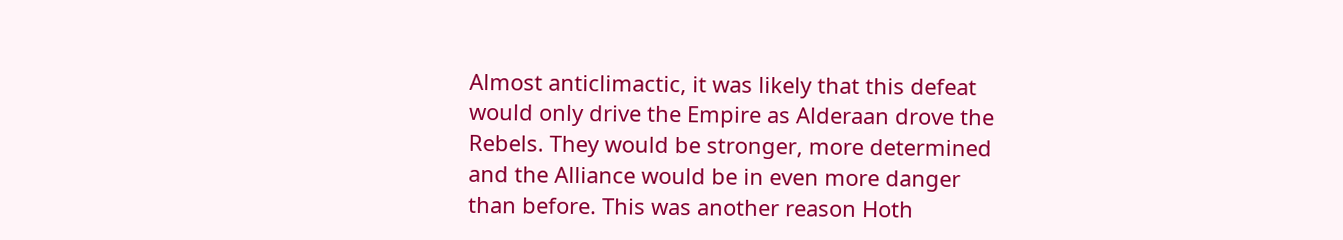Almost anticlimactic, it was likely that this defeat would only drive the Empire as Alderaan drove the Rebels. They would be stronger, more determined and the Alliance would be in even more danger than before. This was another reason Hoth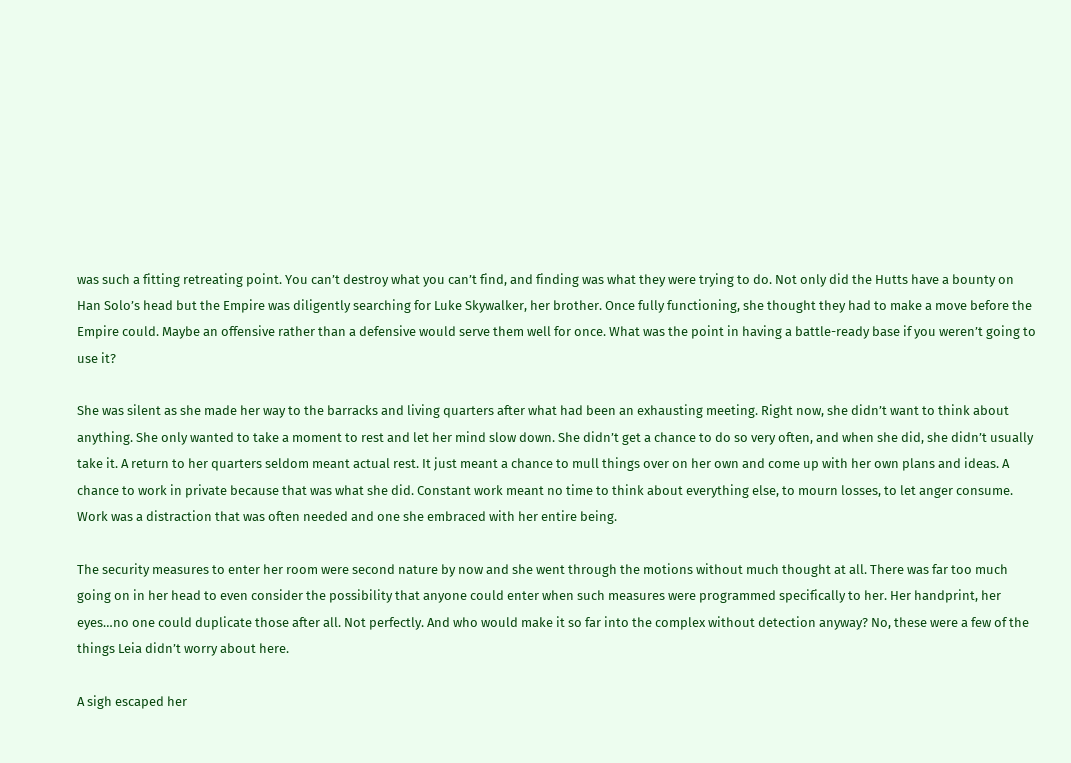was such a fitting retreating point. You can’t destroy what you can’t find, and finding was what they were trying to do. Not only did the Hutts have a bounty on Han Solo’s head but the Empire was diligently searching for Luke Skywalker, her brother. Once fully functioning, she thought they had to make a move before the Empire could. Maybe an offensive rather than a defensive would serve them well for once. What was the point in having a battle-ready base if you weren’t going to use it?

She was silent as she made her way to the barracks and living quarters after what had been an exhausting meeting. Right now, she didn’t want to think about anything. She only wanted to take a moment to rest and let her mind slow down. She didn’t get a chance to do so very often, and when she did, she didn’t usually take it. A return to her quarters seldom meant actual rest. It just meant a chance to mull things over on her own and come up with her own plans and ideas. A chance to work in private because that was what she did. Constant work meant no time to think about everything else, to mourn losses, to let anger consume. Work was a distraction that was often needed and one she embraced with her entire being.

The security measures to enter her room were second nature by now and she went through the motions without much thought at all. There was far too much going on in her head to even consider the possibility that anyone could enter when such measures were programmed specifically to her. Her handprint, her eyes…no one could duplicate those after all. Not perfectly. And who would make it so far into the complex without detection anyway? No, these were a few of the things Leia didn’t worry about here.

A sigh escaped her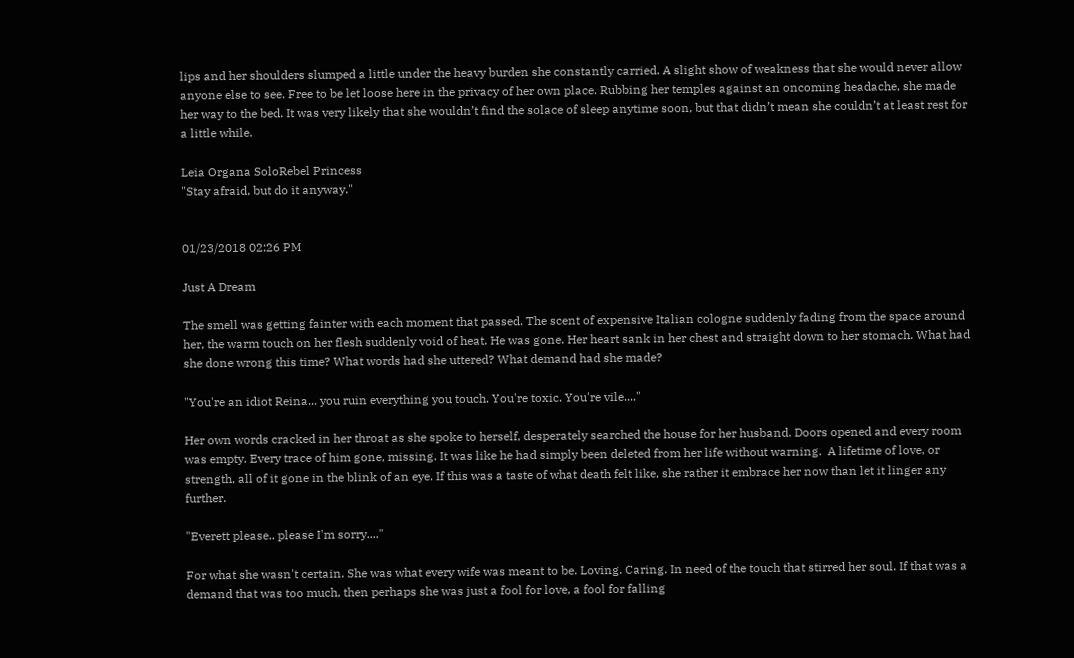lips and her shoulders slumped a little under the heavy burden she constantly carried. A slight show of weakness that she would never allow anyone else to see. Free to be let loose here in the privacy of her own place. Rubbing her temples against an oncoming headache, she made her way to the bed. It was very likely that she wouldn’t find the solace of sleep anytime soon, but that didn’t mean she couldn’t at least rest for a little while.

Leia Organa SoloRebel Princess
"Stay afraid, but do it anyway."


01/23/2018 02:26 PM

Just A Dream

The smell was getting fainter with each moment that passed. The scent of expensive Italian cologne suddenly fading from the space around her, the warm touch on her flesh suddenly void of heat. He was gone. Her heart sank in her chest and straight down to her stomach. What had she done wrong this time? What words had she uttered? What demand had she made?

"You're an idiot Reina... you ruin everything you touch. You're toxic. You're vile...."

Her own words cracked in her throat as she spoke to herself, desperately searched the house for her husband. Doors opened and every room was empty. Every trace of him gone, missing. It was like he had simply been deleted from her life without warning.  A lifetime of love, or strength, all of it gone in the blink of an eye. If this was a taste of what death felt like, she rather it embrace her now than let it linger any further.

"Everett please.. please I'm sorry...."

For what she wasn't certain. She was what every wife was meant to be. Loving. Caring. In need of the touch that stirred her soul. If that was a demand that was too much, then perhaps she was just a fool for love, a fool for falling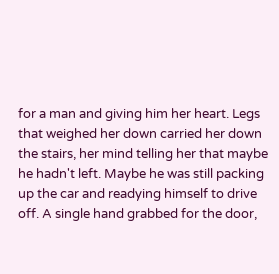for a man and giving him her heart. Legs that weighed her down carried her down the stairs, her mind telling her that maybe he hadn't left. Maybe he was still packing up the car and readying himself to drive off. A single hand grabbed for the door,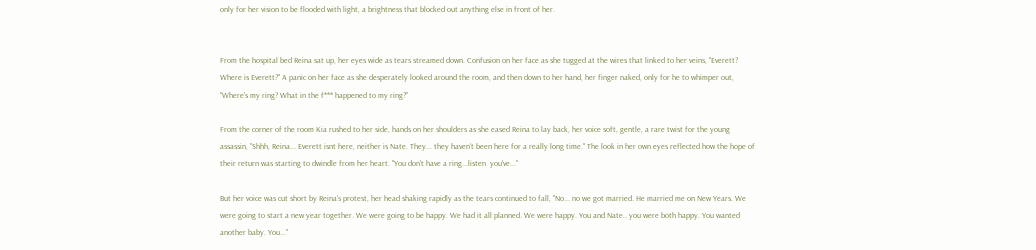only for her vision to be flooded with light, a brightness that blocked out anything else in front of her.


From the hospital bed Reina sat up, her eyes wide as tears streamed down. Confusion on her face as she tugged at the wires that linked to her veins, "Everett? Where is Everett?" A panic on her face as she desperately looked around the room, and then down to her hand, her finger naked, only for he to whimper out, "Where's my ring? What in the f*** happened to my ring?"

From the corner of the room Kia rushed to her side, hands on her shoulders as she eased Reina to lay back, her voice soft, gentle, a rare twist for the young assassin, "Shhh, Reina... Everett isnt here, neither is Nate. They... they haven't been here for a really long time." The look in her own eyes reflected how the hope of their return was starting to dwindle from her heart. "You don't have a ring...listen  you've..."

But her voice was cut short by Reina's protest, her head shaking rapidly as the tears continued to fall, "No... no we got married. He married me on New Years. We were going to start a new year together. We were going to be happy. We had it all planned. We were happy. You and Nate.. you were both happy. You wanted another baby. You..."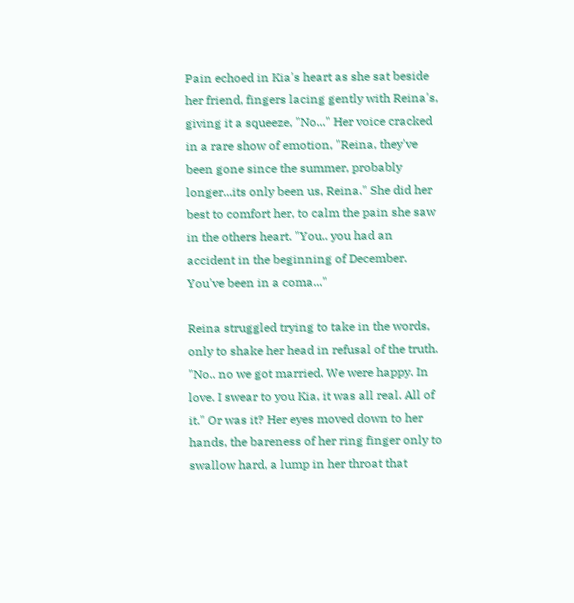Pain echoed in Kia's heart as she sat beside her friend, fingers lacing gently with Reina's, giving it a squeeze, "No..." Her voice cracked in a rare show of emotion, "Reina, they've been gone since the summer, probably longer...its only been us, Reina." She did her best to comfort her, to calm the pain she saw in the others heart. "You.. you had an accident in the beginning of December. You've been in a coma..."

Reina struggled trying to take in the words, only to shake her head in refusal of the truth. "No.. no we got married. We were happy. In love. I swear to you Kia, it was all real. All of it." Or was it? Her eyes moved down to her hands, the bareness of her ring finger only to swallow hard, a lump in her throat that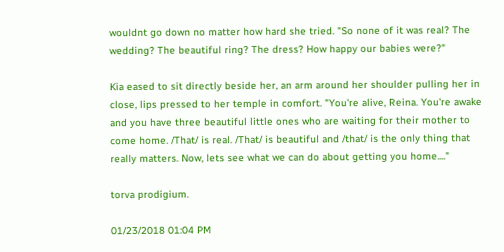wouldnt go down no matter how hard she tried. "So none of it was real? The wedding? The beautiful ring? The dress? How happy our babies were?"

Kia eased to sit directly beside her, an arm around her shoulder pulling her in close, lips pressed to her temple in comfort. "You're alive, Reina. You're awake and you have three beautiful little ones who are waiting for their mother to come home. /That/ is real. /That/ is beautiful and /that/ is the only thing that really matters. Now, lets see what we can do about getting you home...."

torva prodigium.

01/23/2018 01:04 PM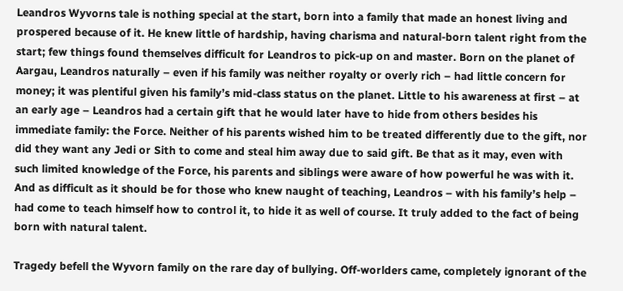Leandros Wyvorns tale is nothing special at the start, born into a family that made an honest living and prospered because of it. He knew little of hardship, having charisma and natural-born talent right from the start; few things found themselves difficult for Leandros to pick-up on and master. Born on the planet of Aargau, Leandros naturally – even if his family was neither royalty or overly rich – had little concern for money; it was plentiful given his family’s mid-class status on the planet. Little to his awareness at first – at an early age – Leandros had a certain gift that he would later have to hide from others besides his immediate family: the Force. Neither of his parents wished him to be treated differently due to the gift, nor did they want any Jedi or Sith to come and steal him away due to said gift. Be that as it may, even with such limited knowledge of the Force, his parents and siblings were aware of how powerful he was with it. And as difficult as it should be for those who knew naught of teaching, Leandros – with his family’s help – had come to teach himself how to control it, to hide it as well of course. It truly added to the fact of being born with natural talent.

Tragedy befell the Wyvorn family on the rare day of bullying. Off-worlders came, completely ignorant of the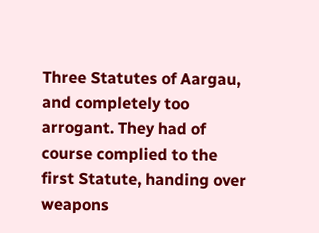Three Statutes of Aargau, and completely too arrogant. They had of course complied to the first Statute, handing over weapons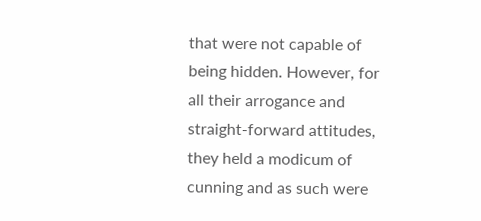that were not capable of being hidden. However, for all their arrogance and straight-forward attitudes, they held a modicum of cunning and as such were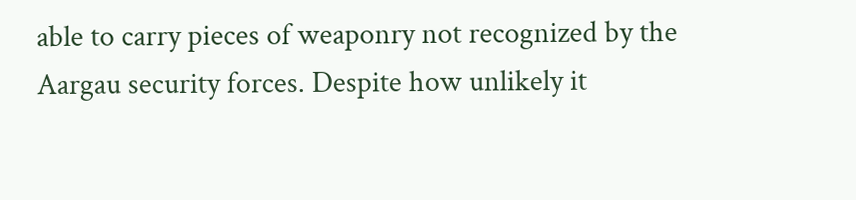able to carry pieces of weaponry not recognized by the Aargau security forces. Despite how unlikely it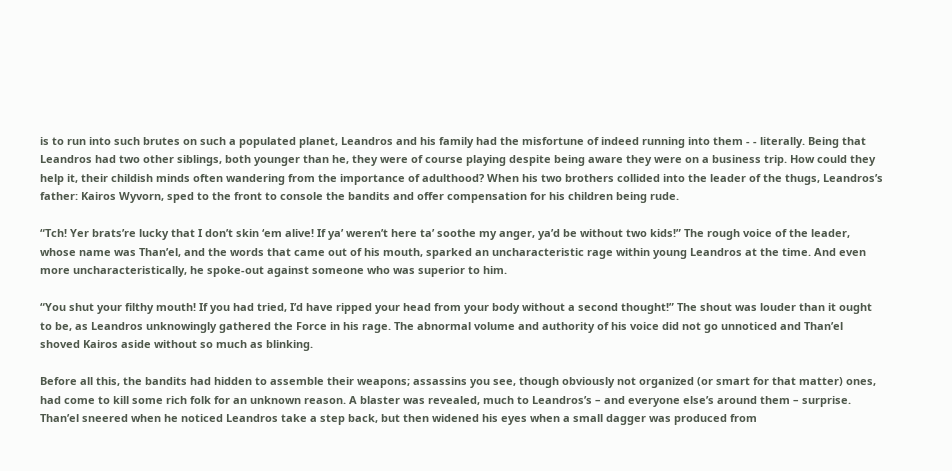is to run into such brutes on such a populated planet, Leandros and his family had the misfortune of indeed running into them - - literally. Being that Leandros had two other siblings, both younger than he, they were of course playing despite being aware they were on a business trip. How could they help it, their childish minds often wandering from the importance of adulthood? When his two brothers collided into the leader of the thugs, Leandros’s father: Kairos Wyvorn, sped to the front to console the bandits and offer compensation for his children being rude.

“Tch! Yer brats’re lucky that I don’t skin ‘em alive! If ya’ weren’t here ta’ soothe my anger, ya’d be without two kids!” The rough voice of the leader, whose name was Than’el, and the words that came out of his mouth, sparked an uncharacteristic rage within young Leandros at the time. And even more uncharacteristically, he spoke-out against someone who was superior to him.

“You shut your filthy mouth! If you had tried, I’d have ripped your head from your body without a second thought!” The shout was louder than it ought to be, as Leandros unknowingly gathered the Force in his rage. The abnormal volume and authority of his voice did not go unnoticed and Than’el shoved Kairos aside without so much as blinking.

Before all this, the bandits had hidden to assemble their weapons; assassins you see, though obviously not organized (or smart for that matter) ones, had come to kill some rich folk for an unknown reason. A blaster was revealed, much to Leandros’s – and everyone else’s around them – surprise. Than’el sneered when he noticed Leandros take a step back, but then widened his eyes when a small dagger was produced from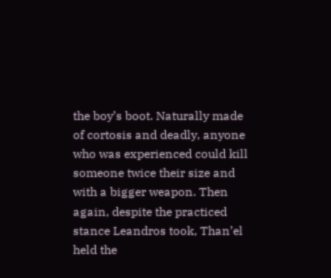the boy’s boot. Naturally made of cortosis and deadly, anyone who was experienced could kill someone twice their size and with a bigger weapon. Then again, despite the practiced stance Leandros took, Than’el held the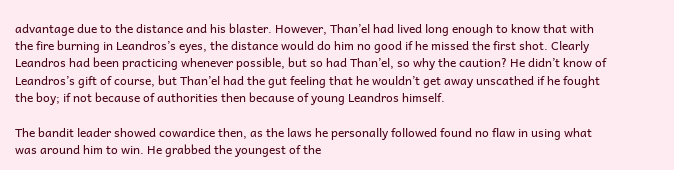advantage due to the distance and his blaster. However, Than’el had lived long enough to know that with the fire burning in Leandros’s eyes, the distance would do him no good if he missed the first shot. Clearly Leandros had been practicing whenever possible, but so had Than’el, so why the caution? He didn’t know of Leandros’s gift of course, but Than’el had the gut feeling that he wouldn’t get away unscathed if he fought the boy; if not because of authorities then because of young Leandros himself.

The bandit leader showed cowardice then, as the laws he personally followed found no flaw in using what was around him to win. He grabbed the youngest of the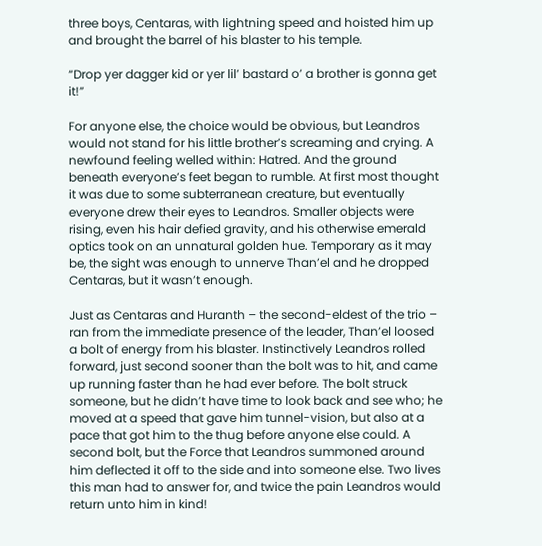three boys, Centaras, with lightning speed and hoisted him up and brought the barrel of his blaster to his temple.

“Drop yer dagger kid or yer lil’ bastard o’ a brother is gonna get it!”

For anyone else, the choice would be obvious, but Leandros would not stand for his little brother’s screaming and crying. A newfound feeling welled within: Hatred. And the ground beneath everyone’s feet began to rumble. At first most thought it was due to some subterranean creature, but eventually everyone drew their eyes to Leandros. Smaller objects were rising, even his hair defied gravity, and his otherwise emerald optics took on an unnatural golden hue. Temporary as it may be, the sight was enough to unnerve Than’el and he dropped Centaras, but it wasn’t enough.

Just as Centaras and Huranth – the second-eldest of the trio – ran from the immediate presence of the leader, Than’el loosed a bolt of energy from his blaster. Instinctively Leandros rolled forward, just second sooner than the bolt was to hit, and came up running faster than he had ever before. The bolt struck someone, but he didn’t have time to look back and see who; he moved at a speed that gave him tunnel-vision, but also at a pace that got him to the thug before anyone else could. A second bolt, but the Force that Leandros summoned around him deflected it off to the side and into someone else. Two lives this man had to answer for, and twice the pain Leandros would return unto him in kind!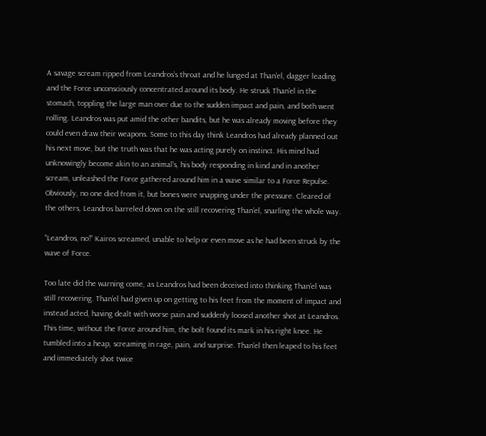A savage scream ripped from Leandros’s throat and he lunged at Than’el, dagger leading and the Force unconsciously concentrated around its body. He struck Than’el in the stomach, toppling the large man over due to the sudden impact and pain, and both went rolling. Leandros was put amid the other bandits, but he was already moving before they could even draw their weapons. Some to this day think Leandros had already planned out his next move, but the truth was that he was acting purely on instinct. His mind had unknowingly become akin to an animal’s, his body responding in kind and in another scream, unleashed the Force gathered around him in a wave similar to a Force Repulse. Obviously, no one died from it, but bones were snapping under the pressure. Cleared of the others, Leandros barreled down on the still recovering Than’el, snarling the whole way.

“Leandros, no!” Kairos screamed, unable to help or even move as he had been struck by the wave of Force.

Too late did the warning come, as Leandros had been deceived into thinking Than’el was still recovering. Than’el had given up on getting to his feet from the moment of impact and instead acted, having dealt with worse pain and suddenly loosed another shot at Leandros. This time, without the Force around him, the bolt found its mark in his right knee. He tumbled into a heap, screaming in rage, pain, and surprise. Than’el then leaped to his feet and immediately shot twice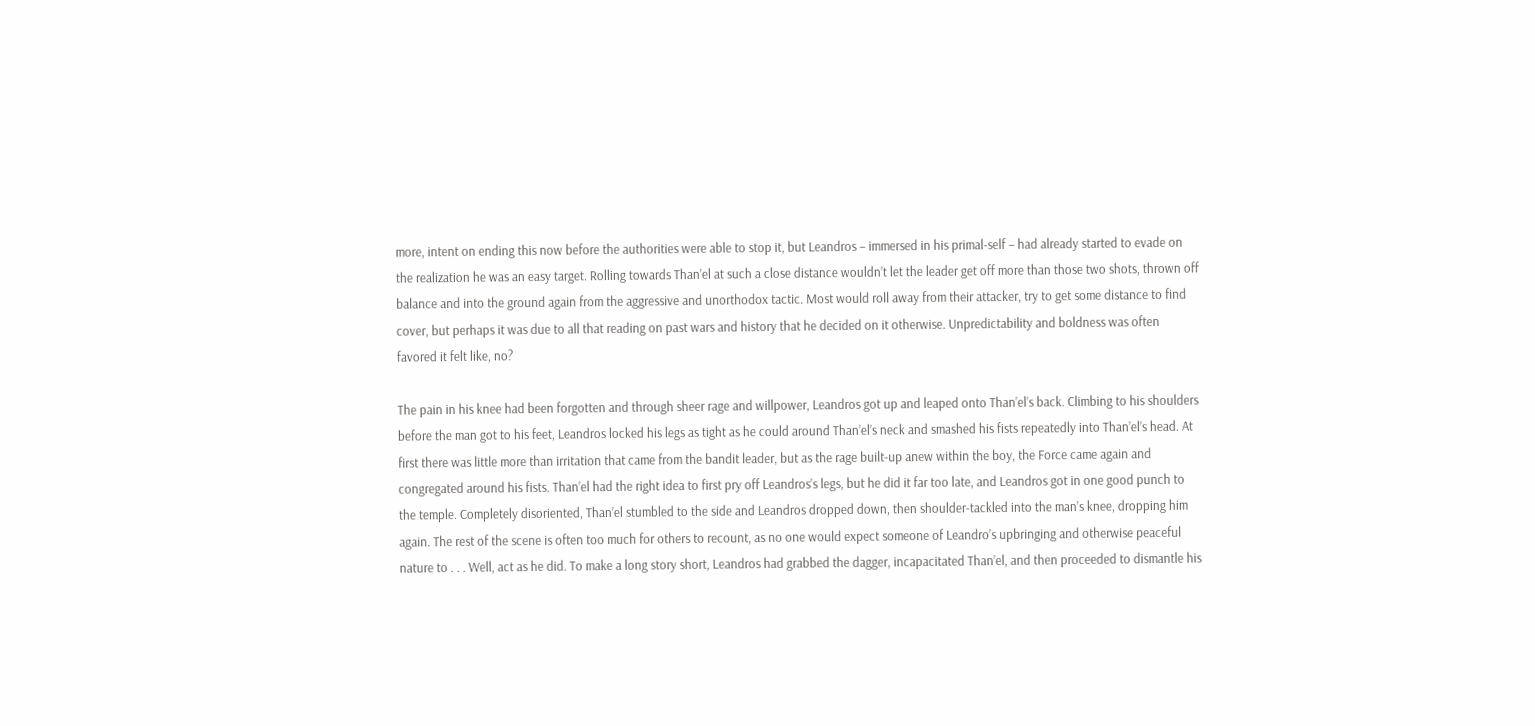more, intent on ending this now before the authorities were able to stop it, but Leandros – immersed in his primal-self – had already started to evade on the realization he was an easy target. Rolling towards Than’el at such a close distance wouldn’t let the leader get off more than those two shots, thrown off balance and into the ground again from the aggressive and unorthodox tactic. Most would roll away from their attacker, try to get some distance to find cover, but perhaps it was due to all that reading on past wars and history that he decided on it otherwise. Unpredictability and boldness was often favored it felt like, no?

The pain in his knee had been forgotten and through sheer rage and willpower, Leandros got up and leaped onto Than’el’s back. Climbing to his shoulders before the man got to his feet, Leandros locked his legs as tight as he could around Than’el’s neck and smashed his fists repeatedly into Than’el’s head. At first there was little more than irritation that came from the bandit leader, but as the rage built-up anew within the boy, the Force came again and congregated around his fists. Than’el had the right idea to first pry off Leandros’s legs, but he did it far too late, and Leandros got in one good punch to the temple. Completely disoriented, Than’el stumbled to the side and Leandros dropped down, then shoulder-tackled into the man’s knee, dropping him again. The rest of the scene is often too much for others to recount, as no one would expect someone of Leandro’s upbringing and otherwise peaceful nature to . . . Well, act as he did. To make a long story short, Leandros had grabbed the dagger, incapacitated Than’el, and then proceeded to dismantle his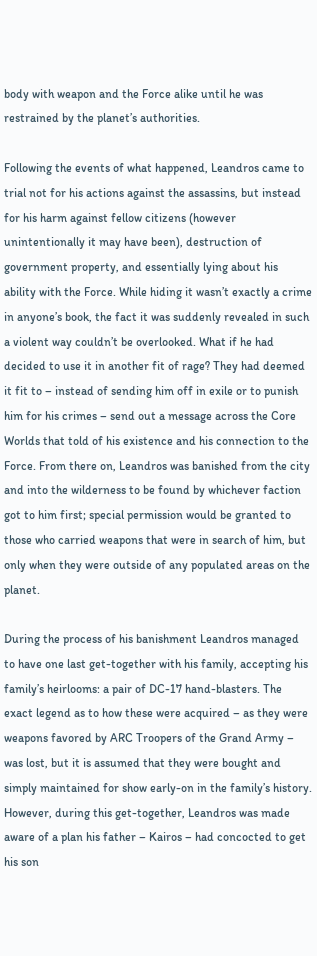body with weapon and the Force alike until he was restrained by the planet’s authorities.

Following the events of what happened, Leandros came to trial not for his actions against the assassins, but instead for his harm against fellow citizens (however unintentionally it may have been), destruction of government property, and essentially lying about his ability with the Force. While hiding it wasn’t exactly a crime in anyone’s book, the fact it was suddenly revealed in such a violent way couldn’t be overlooked. What if he had decided to use it in another fit of rage? They had deemed it fit to – instead of sending him off in exile or to punish him for his crimes – send out a message across the Core Worlds that told of his existence and his connection to the Force. From there on, Leandros was banished from the city and into the wilderness to be found by whichever faction got to him first; special permission would be granted to those who carried weapons that were in search of him, but only when they were outside of any populated areas on the planet.

During the process of his banishment Leandros managed to have one last get-together with his family, accepting his family’s heirlooms: a pair of DC-17 hand-blasters. The exact legend as to how these were acquired – as they were weapons favored by ARC Troopers of the Grand Army – was lost, but it is assumed that they were bought and simply maintained for show early-on in the family’s history. However, during this get-together, Leandros was made aware of a plan his father – Kairos – had concocted to get his son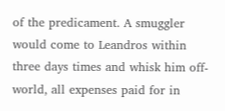of the predicament. A smuggler would come to Leandros within three days times and whisk him off-world, all expenses paid for in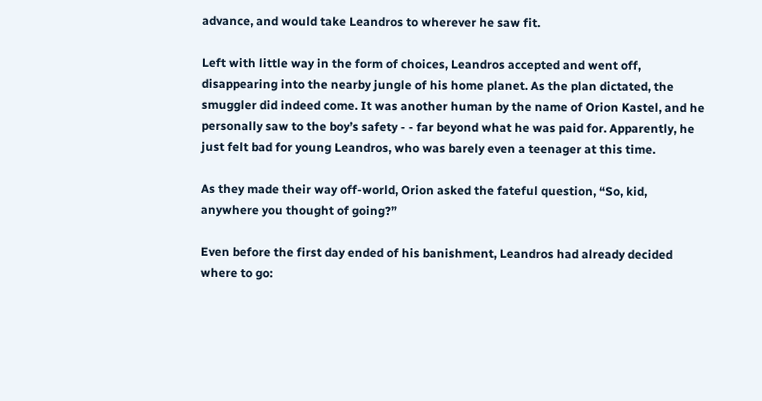advance, and would take Leandros to wherever he saw fit.

Left with little way in the form of choices, Leandros accepted and went off, disappearing into the nearby jungle of his home planet. As the plan dictated, the smuggler did indeed come. It was another human by the name of Orion Kastel, and he personally saw to the boy’s safety - - far beyond what he was paid for. Apparently, he just felt bad for young Leandros, who was barely even a teenager at this time.

As they made their way off-world, Orion asked the fateful question, “So, kid, anywhere you thought of going?”

Even before the first day ended of his banishment, Leandros had already decided where to go: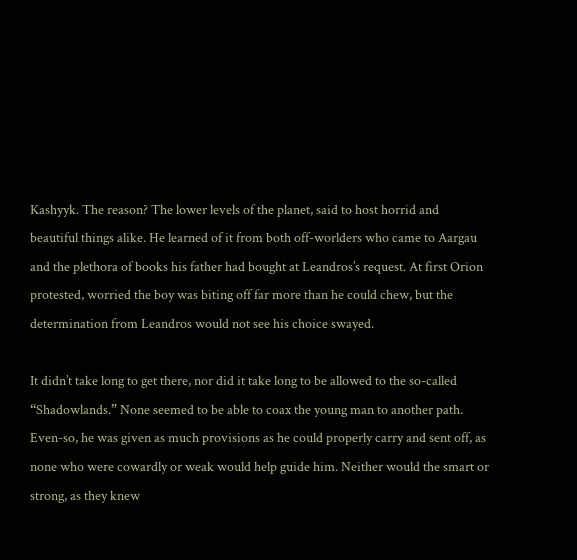Kashyyk. The reason? The lower levels of the planet, said to host horrid and beautiful things alike. He learned of it from both off-worlders who came to Aargau and the plethora of books his father had bought at Leandros’s request. At first Orion protested, worried the boy was biting off far more than he could chew, but the determination from Leandros would not see his choice swayed.

It didn’t take long to get there, nor did it take long to be allowed to the so-called “Shadowlands.” None seemed to be able to coax the young man to another path. Even-so, he was given as much provisions as he could properly carry and sent off, as none who were cowardly or weak would help guide him. Neither would the smart or strong, as they knew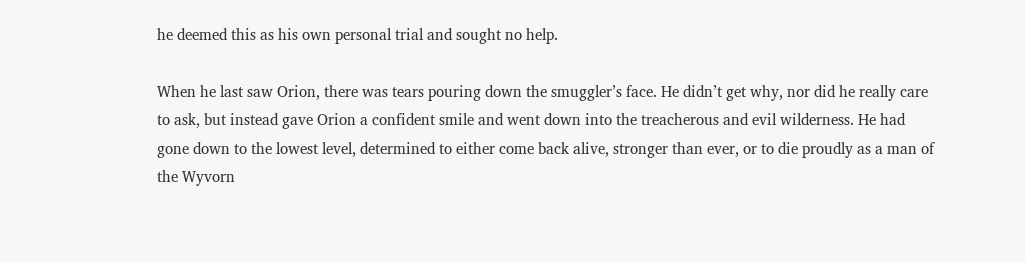he deemed this as his own personal trial and sought no help.

When he last saw Orion, there was tears pouring down the smuggler’s face. He didn’t get why, nor did he really care to ask, but instead gave Orion a confident smile and went down into the treacherous and evil wilderness. He had gone down to the lowest level, determined to either come back alive, stronger than ever, or to die proudly as a man of the Wyvorn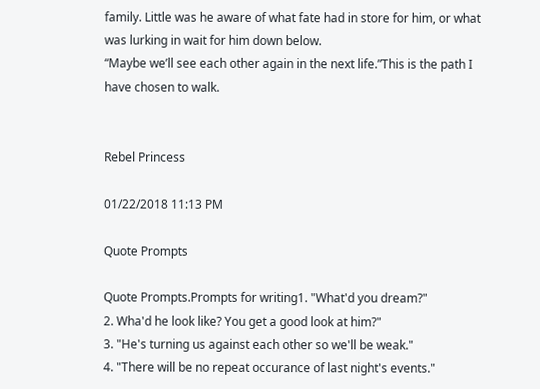family. Little was he aware of what fate had in store for him, or what was lurking in wait for him down below.
“Maybe we’ll see each other again in the next life.”This is the path I have chosen to walk.


Rebel Princess

01/22/2018 11:13 PM

Quote Prompts

Quote Prompts.Prompts for writing1. "What'd you dream?"
2. Wha'd he look like? You get a good look at him?"
3. "He's turning us against each other so we'll be weak."
4. "There will be no repeat occurance of last night's events."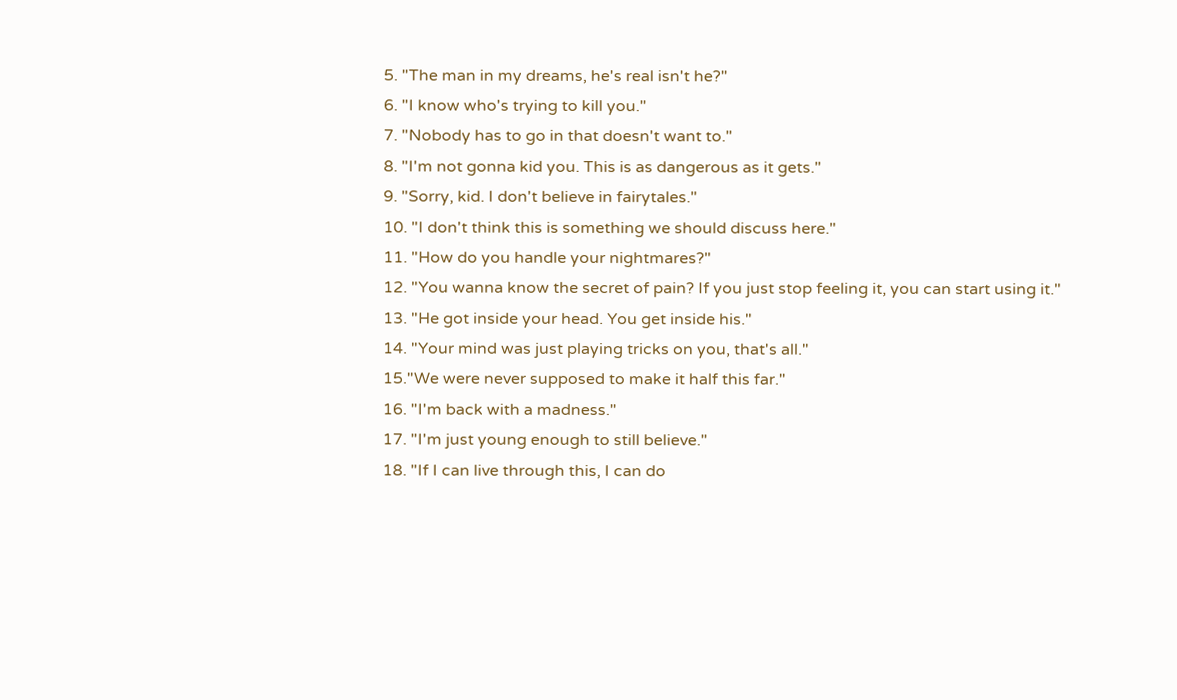5. "The man in my dreams, he's real isn't he?"
6. "I know who's trying to kill you."
7. "Nobody has to go in that doesn't want to."
8. "I'm not gonna kid you. This is as dangerous as it gets."
9. "Sorry, kid. I don't believe in fairytales."
10. "I don't think this is something we should discuss here."
11. "How do you handle your nightmares?"
12. "You wanna know the secret of pain? If you just stop feeling it, you can start using it."
13. "He got inside your head. You get inside his."
14. "Your mind was just playing tricks on you, that's all."
15."We were never supposed to make it half this far."
16. "I'm back with a madness."
17. "I'm just young enough to still believe."
18. "If I can live through this, I can do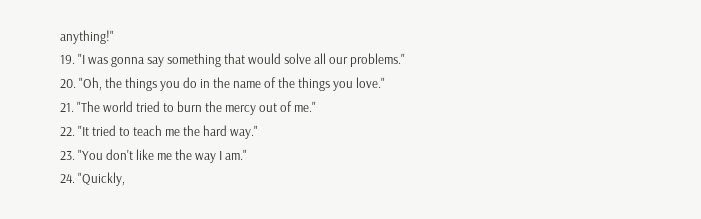anything!"
19. "I was gonna say something that would solve all our problems."
20. "Oh, the things you do in the name of the things you love."
21. "The world tried to burn the mercy out of me."
22. "It tried to teach me the hard way."
23. "You don't like me the way I am."
24. "Quickly,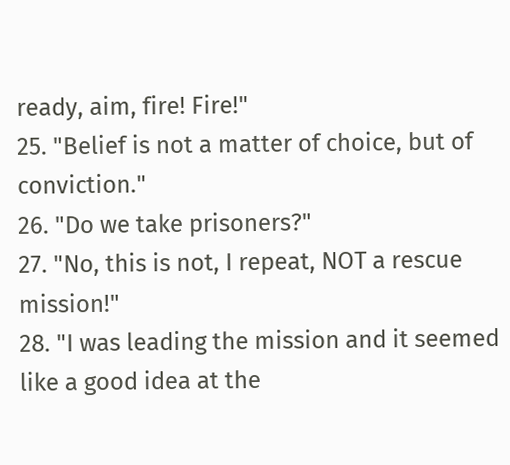ready, aim, fire! Fire!"
25. "Belief is not a matter of choice, but of conviction."
26. "Do we take prisoners?"
27. "No, this is not, I repeat, NOT a rescue mission!"
28. "I was leading the mission and it seemed like a good idea at the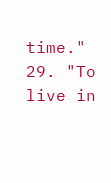time."
29. "To live in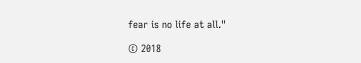fear is no life at all."

© 2018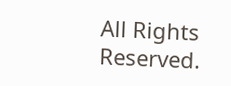All Rights Reserved.